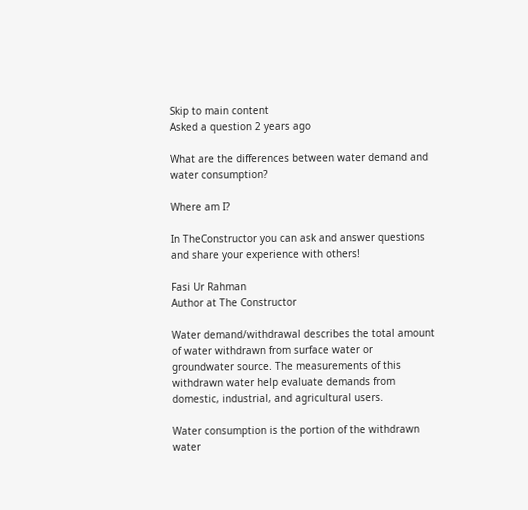Skip to main content
Asked a question 2 years ago

What are the differences between water demand and water consumption?

Where am I?

In TheConstructor you can ask and answer questions and share your experience with others!

Fasi Ur Rahman
Author at The Constructor

Water demand/withdrawal describes the total amount of water withdrawn from surface water or groundwater source. The measurements of this withdrawn water help evaluate demands from domestic, industrial, and agricultural users.

Water consumption is the portion of the withdrawn water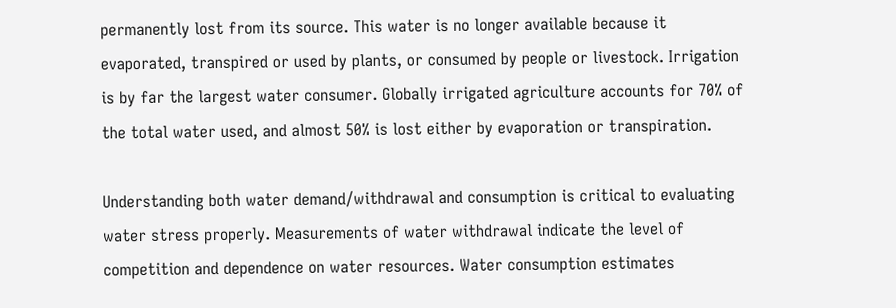permanently lost from its source. This water is no longer available because it evaporated, transpired or used by plants, or consumed by people or livestock. Irrigation is by far the largest water consumer. Globally irrigated agriculture accounts for 70% of the total water used, and almost 50% is lost either by evaporation or transpiration.

Understanding both water demand/withdrawal and consumption is critical to evaluating water stress properly. Measurements of water withdrawal indicate the level of competition and dependence on water resources. Water consumption estimates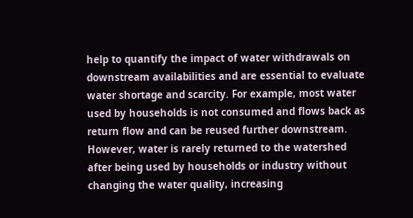help to quantify the impact of water withdrawals on downstream availabilities and are essential to evaluate water shortage and scarcity. For example, most water used by households is not consumed and flows back as return flow and can be reused further downstream. However, water is rarely returned to the watershed after being used by households or industry without changing the water quality, increasing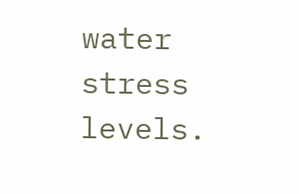water stress levels.